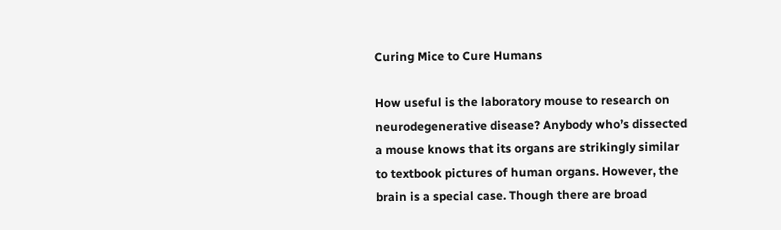Curing Mice to Cure Humans

How useful is the laboratory mouse to research on neurodegenerative disease? Anybody who’s dissected a mouse knows that its organs are strikingly similar to textbook pictures of human organs. However, the brain is a special case. Though there are broad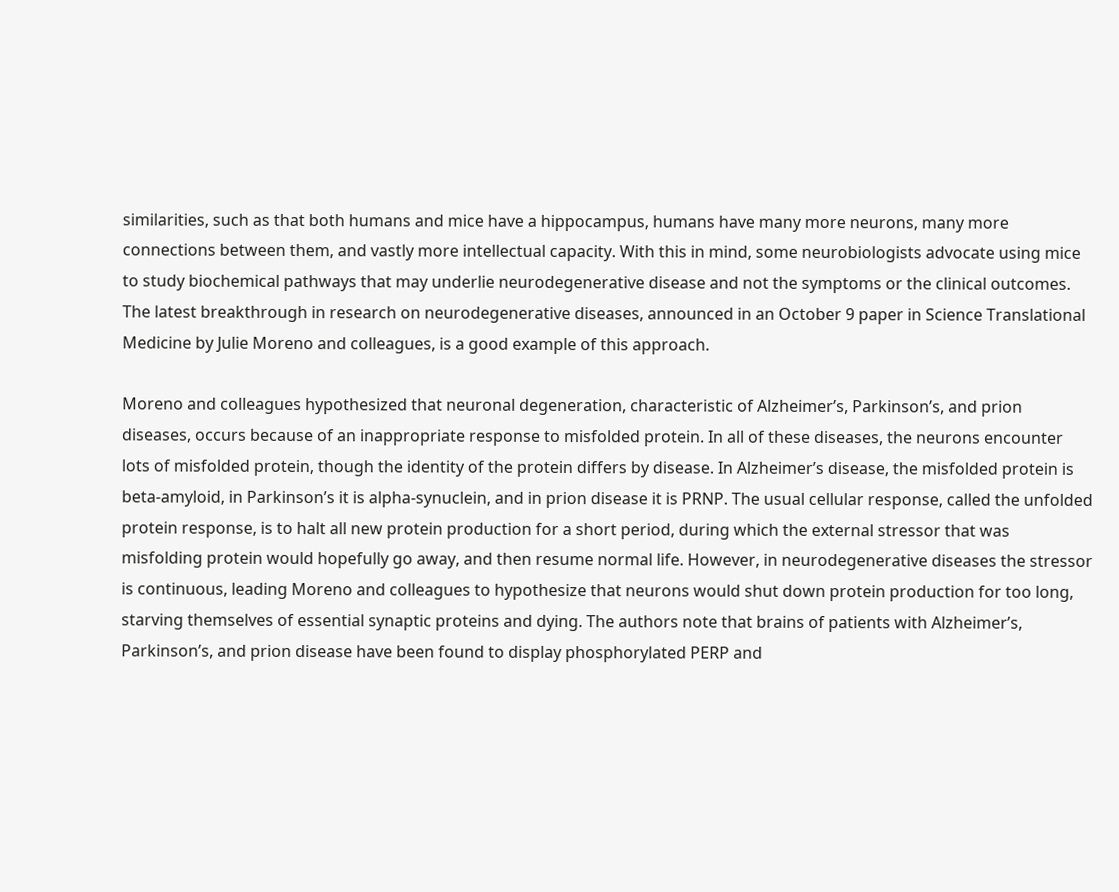similarities, such as that both humans and mice have a hippocampus, humans have many more neurons, many more connections between them, and vastly more intellectual capacity. With this in mind, some neurobiologists advocate using mice to study biochemical pathways that may underlie neurodegenerative disease and not the symptoms or the clinical outcomes. The latest breakthrough in research on neurodegenerative diseases, announced in an October 9 paper in Science Translational Medicine by Julie Moreno and colleagues, is a good example of this approach.

Moreno and colleagues hypothesized that neuronal degeneration, characteristic of Alzheimer’s, Parkinson’s, and prion diseases, occurs because of an inappropriate response to misfolded protein. In all of these diseases, the neurons encounter lots of misfolded protein, though the identity of the protein differs by disease. In Alzheimer’s disease, the misfolded protein is beta-amyloid, in Parkinson’s it is alpha-synuclein, and in prion disease it is PRNP. The usual cellular response, called the unfolded protein response, is to halt all new protein production for a short period, during which the external stressor that was misfolding protein would hopefully go away, and then resume normal life. However, in neurodegenerative diseases the stressor is continuous, leading Moreno and colleagues to hypothesize that neurons would shut down protein production for too long, starving themselves of essential synaptic proteins and dying. The authors note that brains of patients with Alzheimer’s, Parkinson’s, and prion disease have been found to display phosphorylated PERP and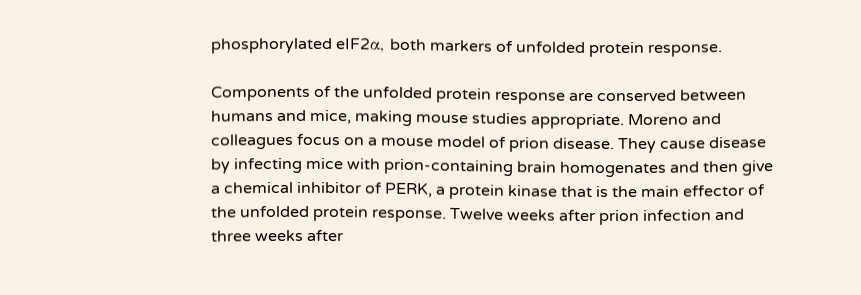phosphorylated eIF2α, both markers of unfolded protein response.

Components of the unfolded protein response are conserved between humans and mice, making mouse studies appropriate. Moreno and colleagues focus on a mouse model of prion disease. They cause disease by infecting mice with prion-containing brain homogenates and then give a chemical inhibitor of PERK, a protein kinase that is the main effector of the unfolded protein response. Twelve weeks after prion infection and three weeks after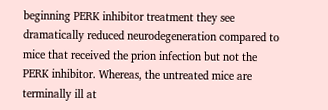beginning PERK inhibitor treatment they see dramatically reduced neurodegeneration compared to mice that received the prion infection but not the PERK inhibitor. Whereas, the untreated mice are terminally ill at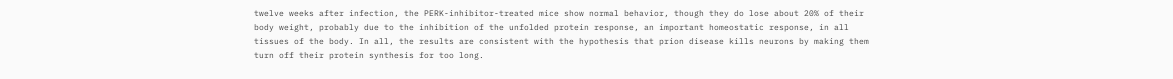twelve weeks after infection, the PERK-inhibitor-treated mice show normal behavior, though they do lose about 20% of their body weight, probably due to the inhibition of the unfolded protein response, an important homeostatic response, in all tissues of the body. In all, the results are consistent with the hypothesis that prion disease kills neurons by making them turn off their protein synthesis for too long.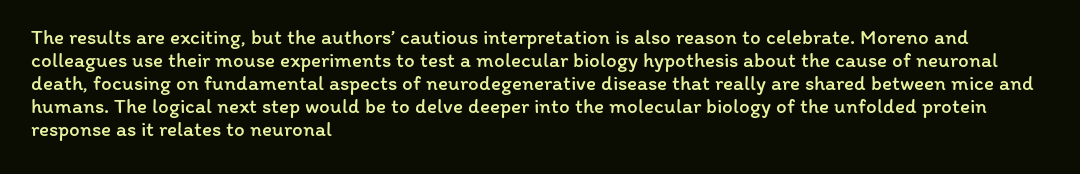The results are exciting, but the authors’ cautious interpretation is also reason to celebrate. Moreno and colleagues use their mouse experiments to test a molecular biology hypothesis about the cause of neuronal death, focusing on fundamental aspects of neurodegenerative disease that really are shared between mice and humans. The logical next step would be to delve deeper into the molecular biology of the unfolded protein response as it relates to neuronal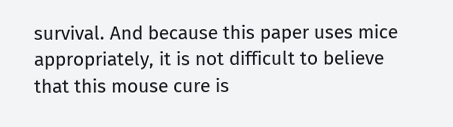survival. And because this paper uses mice appropriately, it is not difficult to believe that this mouse cure is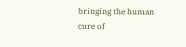bringing the human cure of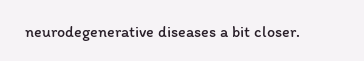neurodegenerative diseases a bit closer.